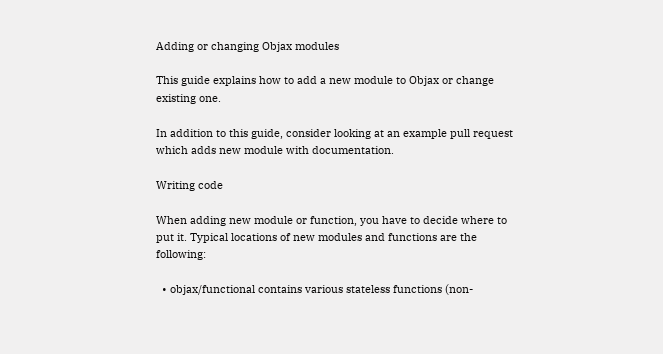Adding or changing Objax modules

This guide explains how to add a new module to Objax or change existing one.

In addition to this guide, consider looking at an example pull request which adds new module with documentation.

Writing code

When adding new module or function, you have to decide where to put it. Typical locations of new modules and functions are the following:

  • objax/functional contains various stateless functions (non-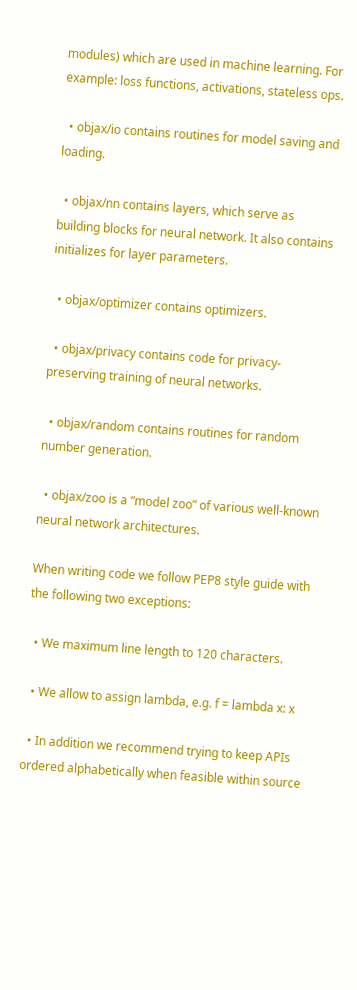modules) which are used in machine learning. For example: loss functions, activations, stateless ops.

  • objax/io contains routines for model saving and loading.

  • objax/nn contains layers, which serve as building blocks for neural network. It also contains initializes for layer parameters.

  • objax/optimizer contains optimizers.

  • objax/privacy contains code for privacy-preserving training of neural networks.

  • objax/random contains routines for random number generation.

  • objax/zoo is a “model zoo” of various well-known neural network architectures.

When writing code we follow PEP8 style guide with the following two exceptions:

  • We maximum line length to 120 characters.

  • We allow to assign lambda, e.g. f = lambda x: x

  • In addition we recommend trying to keep APIs ordered alphabetically when feasible within source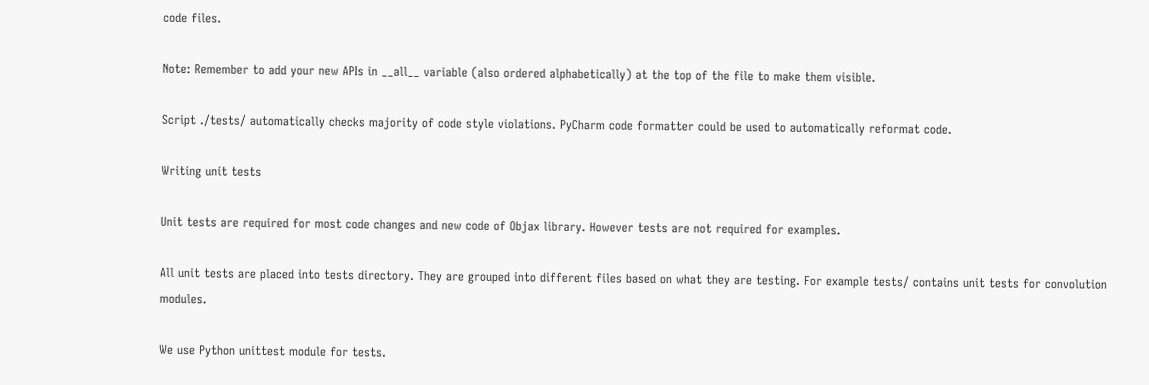code files.

Note: Remember to add your new APIs in __all__ variable (also ordered alphabetically) at the top of the file to make them visible.

Script ./tests/ automatically checks majority of code style violations. PyCharm code formatter could be used to automatically reformat code.

Writing unit tests

Unit tests are required for most code changes and new code of Objax library. However tests are not required for examples.

All unit tests are placed into tests directory. They are grouped into different files based on what they are testing. For example tests/ contains unit tests for convolution modules.

We use Python unittest module for tests.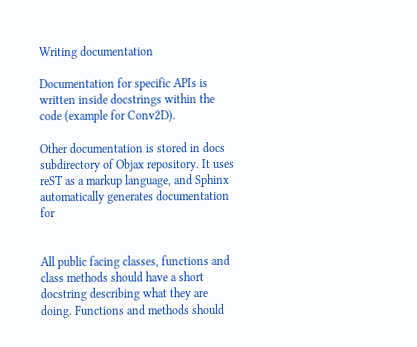Writing documentation

Documentation for specific APIs is written inside docstrings within the code (example for Conv2D).

Other documentation is stored in docs subdirectory of Objax repository. It uses reST as a markup language, and Sphinx automatically generates documentation for


All public facing classes, functions and class methods should have a short docstring describing what they are doing. Functions and methods should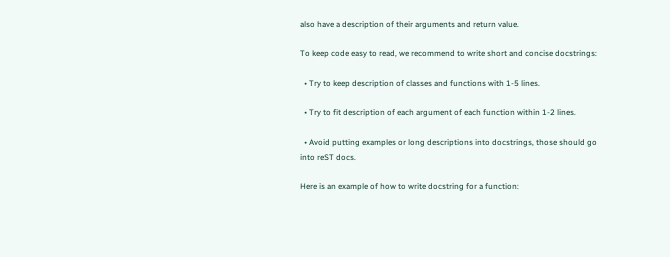also have a description of their arguments and return value.

To keep code easy to read, we recommend to write short and concise docstrings:

  • Try to keep description of classes and functions with 1-5 lines.

  • Try to fit description of each argument of each function within 1-2 lines.

  • Avoid putting examples or long descriptions into docstrings, those should go into reST docs.

Here is an example of how to write docstring for a function: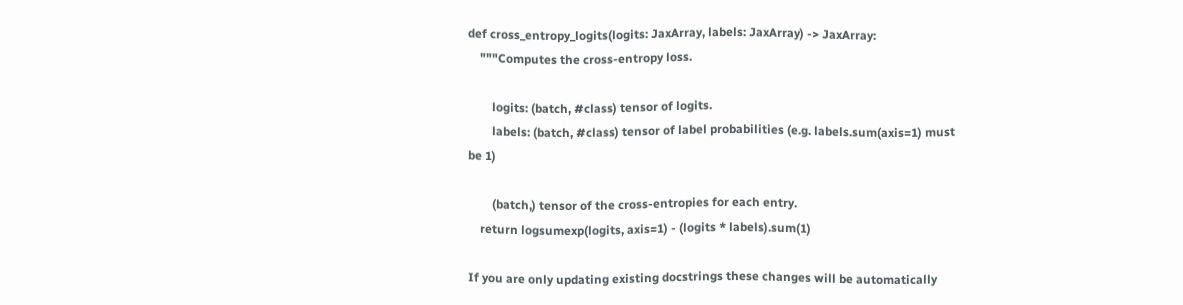def cross_entropy_logits(logits: JaxArray, labels: JaxArray) -> JaxArray:
    """Computes the cross-entropy loss.

        logits: (batch, #class) tensor of logits.
        labels: (batch, #class) tensor of label probabilities (e.g. labels.sum(axis=1) must be 1)

        (batch,) tensor of the cross-entropies for each entry.
    return logsumexp(logits, axis=1) - (logits * labels).sum(1)

If you are only updating existing docstrings these changes will be automatically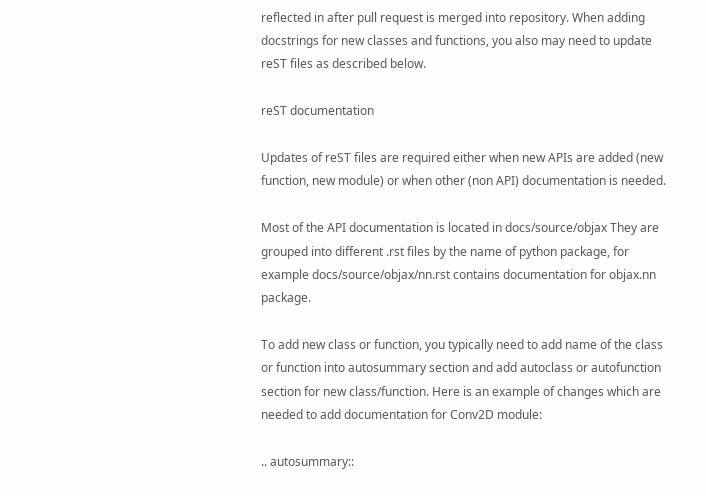reflected in after pull request is merged into repository. When adding docstrings for new classes and functions, you also may need to update reST files as described below.

reST documentation

Updates of reST files are required either when new APIs are added (new function, new module) or when other (non API) documentation is needed.

Most of the API documentation is located in docs/source/objax They are grouped into different .rst files by the name of python package, for example docs/source/objax/nn.rst contains documentation for objax.nn package.

To add new class or function, you typically need to add name of the class or function into autosummary section and add autoclass or autofunction section for new class/function. Here is an example of changes which are needed to add documentation for Conv2D module:

.. autosummary::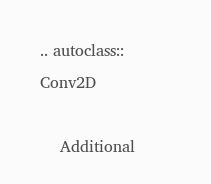.. autoclass:: Conv2D

    Additional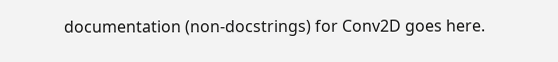documentation (non-docstrings) for Conv2D goes here.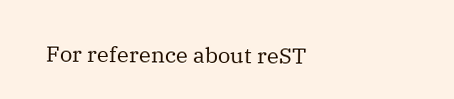For reference about reST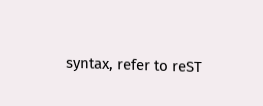syntax, refer to reST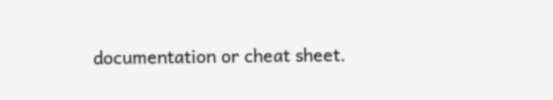documentation or cheat sheet.